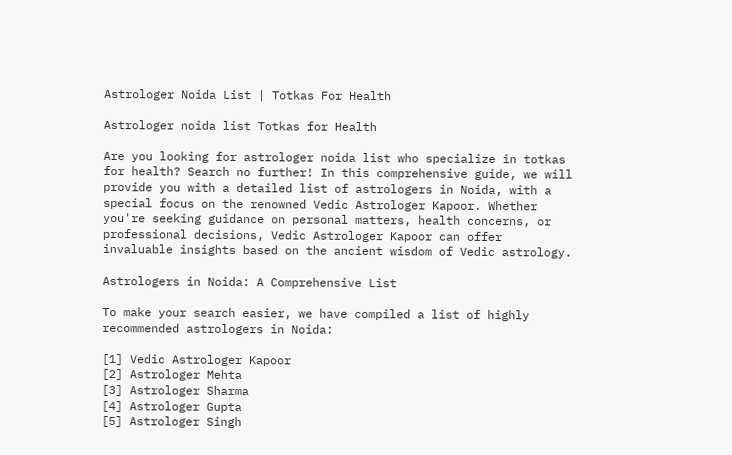Astrologer Noida List | Totkas For Health

Astrologer noida list Totkas for Health

Are you looking for astrologer noida list who specialize in totkas for health? Search no further! In this comprehensive guide, we will provide you with a detailed list of astrologers in Noida, with a special focus on the renowned Vedic Astrologer Kapoor. Whether you're seeking guidance on personal matters, health concerns, or professional decisions, Vedic Astrologer Kapoor can offer invaluable insights based on the ancient wisdom of Vedic astrology.

Astrologers in Noida: A Comprehensive List

To make your search easier, we have compiled a list of highly recommended astrologers in Noida:

[1] Vedic Astrologer Kapoor
[2] Astrologer Mehta
[3] Astrologer Sharma
[4] Astrologer Gupta
[5] Astrologer Singh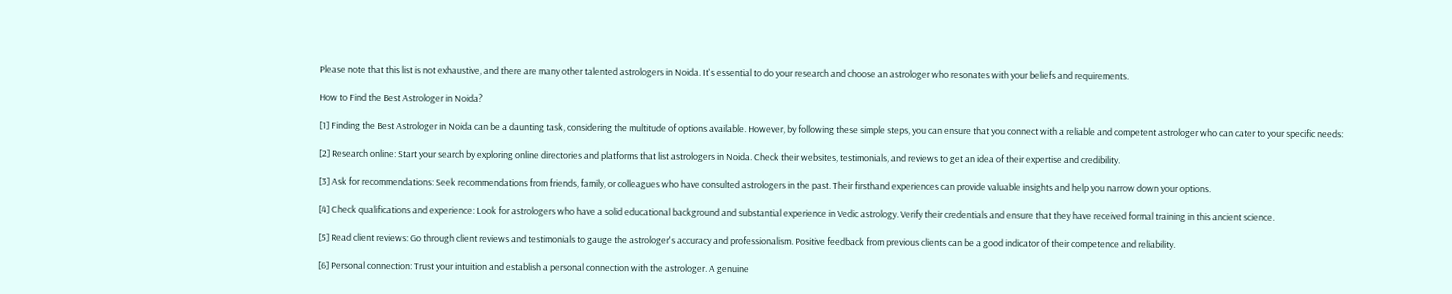Please note that this list is not exhaustive, and there are many other talented astrologers in Noida. It's essential to do your research and choose an astrologer who resonates with your beliefs and requirements.

How to Find the Best Astrologer in Noida?

[1] Finding the Best Astrologer in Noida can be a daunting task, considering the multitude of options available. However, by following these simple steps, you can ensure that you connect with a reliable and competent astrologer who can cater to your specific needs:

[2] Research online: Start your search by exploring online directories and platforms that list astrologers in Noida. Check their websites, testimonials, and reviews to get an idea of their expertise and credibility.

[3] Ask for recommendations: Seek recommendations from friends, family, or colleagues who have consulted astrologers in the past. Their firsthand experiences can provide valuable insights and help you narrow down your options.

[4] Check qualifications and experience: Look for astrologers who have a solid educational background and substantial experience in Vedic astrology. Verify their credentials and ensure that they have received formal training in this ancient science.

[5] Read client reviews: Go through client reviews and testimonials to gauge the astrologer's accuracy and professionalism. Positive feedback from previous clients can be a good indicator of their competence and reliability.

[6] Personal connection: Trust your intuition and establish a personal connection with the astrologer. A genuine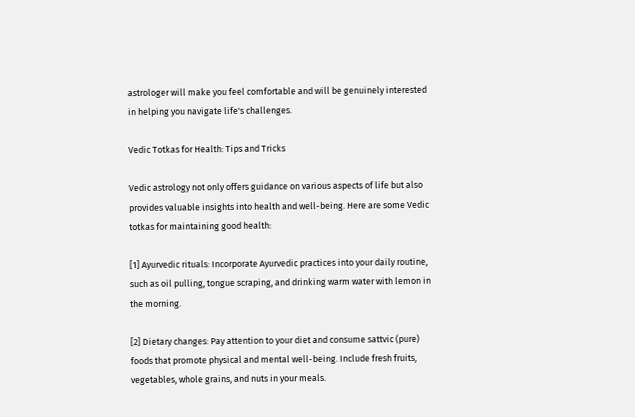astrologer will make you feel comfortable and will be genuinely interested in helping you navigate life's challenges.

Vedic Totkas for Health: Tips and Tricks

Vedic astrology not only offers guidance on various aspects of life but also provides valuable insights into health and well-being. Here are some Vedic totkas for maintaining good health:

[1] Ayurvedic rituals: Incorporate Ayurvedic practices into your daily routine, such as oil pulling, tongue scraping, and drinking warm water with lemon in the morning.

[2] Dietary changes: Pay attention to your diet and consume sattvic (pure) foods that promote physical and mental well-being. Include fresh fruits, vegetables, whole grains, and nuts in your meals.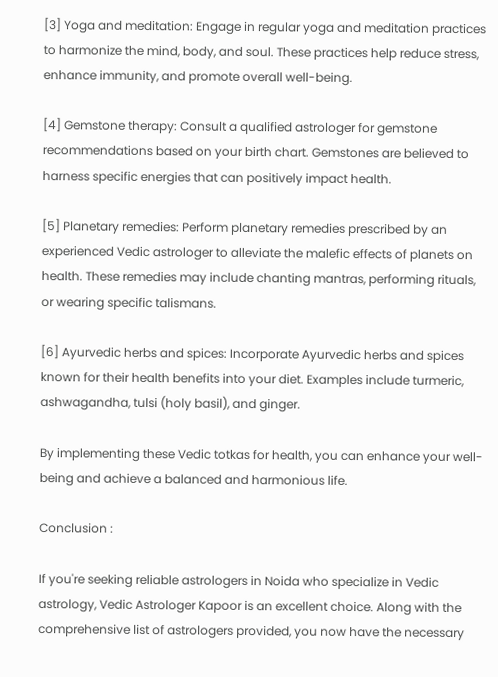[3] Yoga and meditation: Engage in regular yoga and meditation practices to harmonize the mind, body, and soul. These practices help reduce stress, enhance immunity, and promote overall well-being.

[4] Gemstone therapy: Consult a qualified astrologer for gemstone recommendations based on your birth chart. Gemstones are believed to harness specific energies that can positively impact health.

[5] Planetary remedies: Perform planetary remedies prescribed by an experienced Vedic astrologer to alleviate the malefic effects of planets on health. These remedies may include chanting mantras, performing rituals, or wearing specific talismans.

[6] Ayurvedic herbs and spices: Incorporate Ayurvedic herbs and spices known for their health benefits into your diet. Examples include turmeric, ashwagandha, tulsi (holy basil), and ginger.

By implementing these Vedic totkas for health, you can enhance your well-being and achieve a balanced and harmonious life.

Conclusion :

If you're seeking reliable astrologers in Noida who specialize in Vedic astrology, Vedic Astrologer Kapoor is an excellent choice. Along with the comprehensive list of astrologers provided, you now have the necessary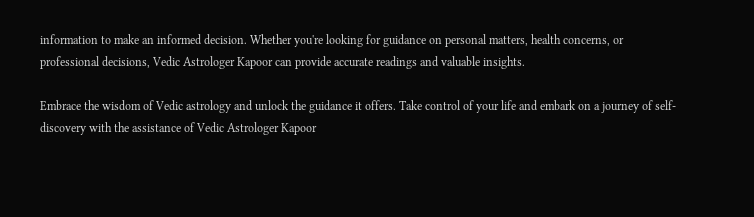information to make an informed decision. Whether you're looking for guidance on personal matters, health concerns, or professional decisions, Vedic Astrologer Kapoor can provide accurate readings and valuable insights.

Embrace the wisdom of Vedic astrology and unlock the guidance it offers. Take control of your life and embark on a journey of self-discovery with the assistance of Vedic Astrologer Kapoor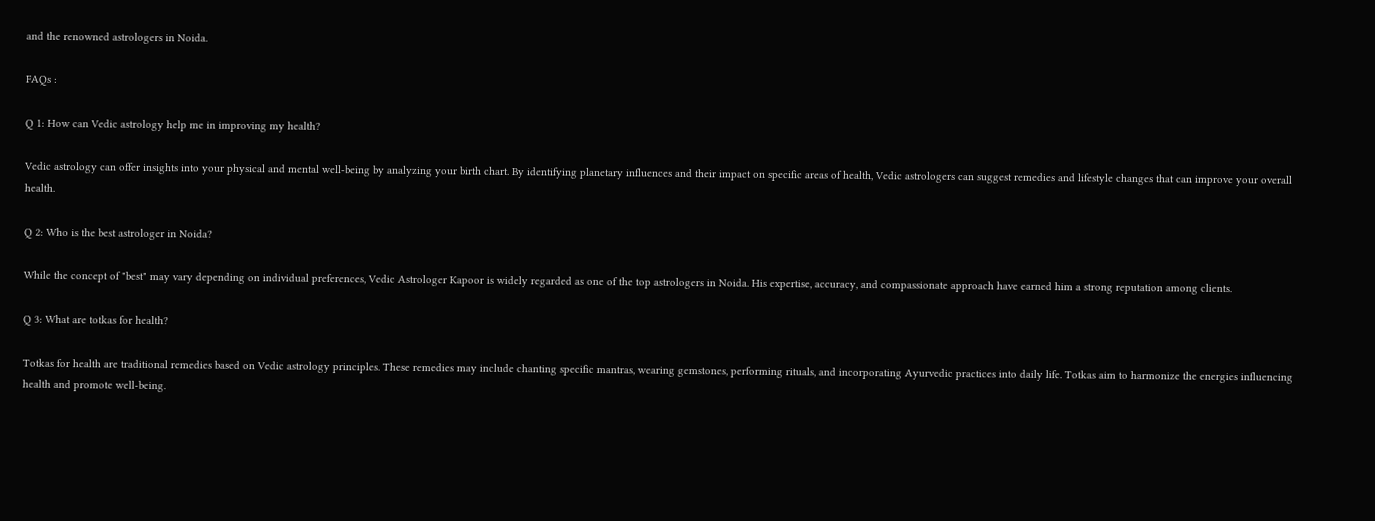and the renowned astrologers in Noida.

FAQs :

Q 1: How can Vedic astrology help me in improving my health?

Vedic astrology can offer insights into your physical and mental well-being by analyzing your birth chart. By identifying planetary influences and their impact on specific areas of health, Vedic astrologers can suggest remedies and lifestyle changes that can improve your overall health.

Q 2: Who is the best astrologer in Noida?

While the concept of "best" may vary depending on individual preferences, Vedic Astrologer Kapoor is widely regarded as one of the top astrologers in Noida. His expertise, accuracy, and compassionate approach have earned him a strong reputation among clients.

Q 3: What are totkas for health?

Totkas for health are traditional remedies based on Vedic astrology principles. These remedies may include chanting specific mantras, wearing gemstones, performing rituals, and incorporating Ayurvedic practices into daily life. Totkas aim to harmonize the energies influencing health and promote well-being.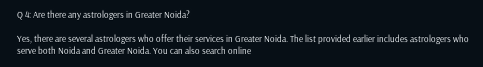Q 4: Are there any astrologers in Greater Noida?

Yes, there are several astrologers who offer their services in Greater Noida. The list provided earlier includes astrologers who serve both Noida and Greater Noida. You can also search online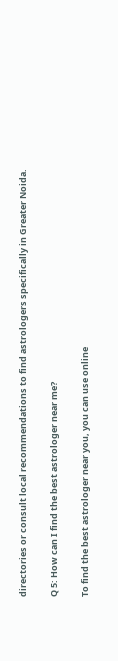directories or consult local recommendations to find astrologers specifically in Greater Noida.

Q 5: How can I find the best astrologer near me?

To find the best astrologer near you, you can use online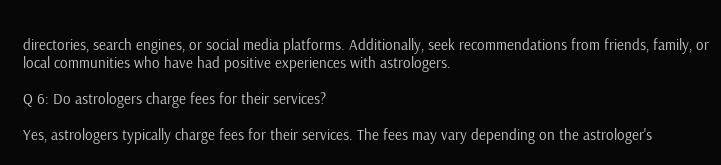directories, search engines, or social media platforms. Additionally, seek recommendations from friends, family, or local communities who have had positive experiences with astrologers.

Q 6: Do astrologers charge fees for their services?

Yes, astrologers typically charge fees for their services. The fees may vary depending on the astrologer's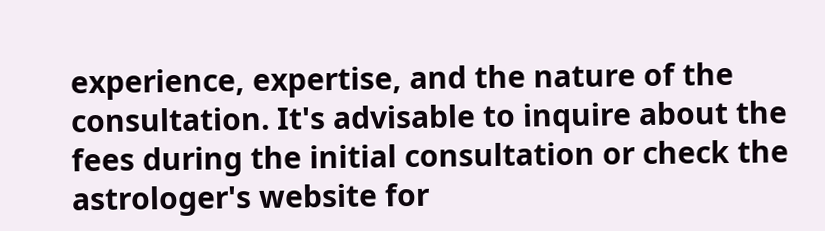experience, expertise, and the nature of the consultation. It's advisable to inquire about the fees during the initial consultation or check the astrologer's website for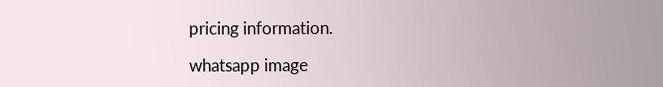pricing information.

whatsapp image